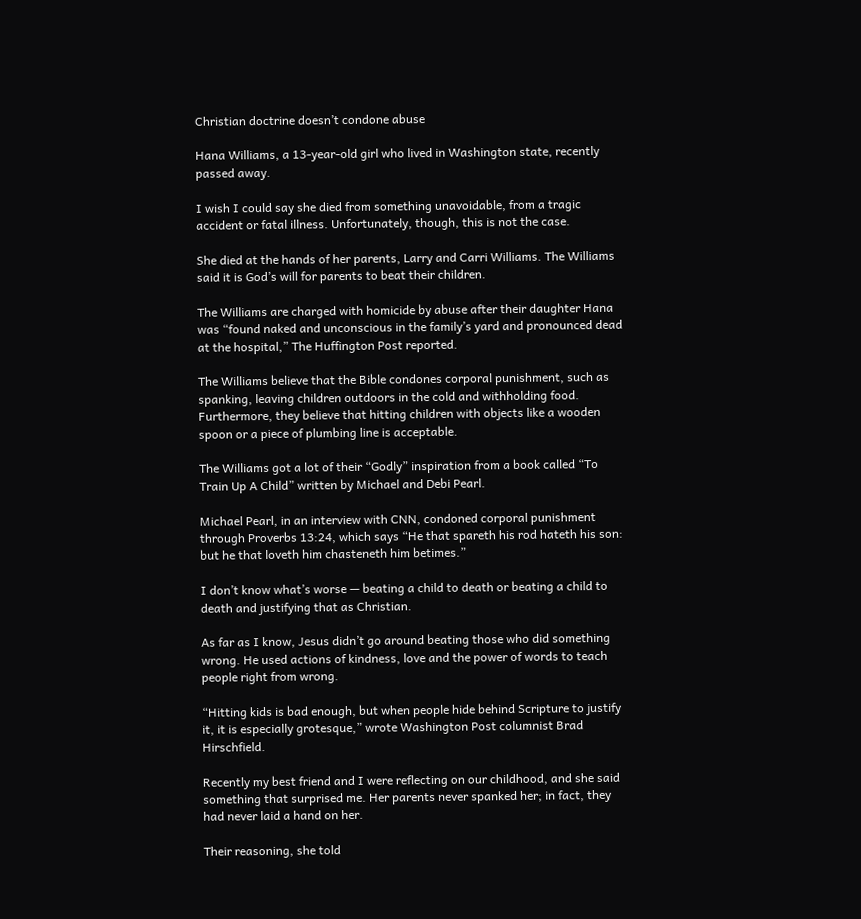Christian doctrine doesn’t condone abuse

Hana Williams, a 13-year-old girl who lived in Washington state, recently passed away.

I wish I could say she died from something unavoidable, from a tragic accident or fatal illness. Unfortunately, though, this is not the case.

She died at the hands of her parents, Larry and Carri Williams. The Williams said it is God’s will for parents to beat their children.

The Williams are charged with homicide by abuse after their daughter Hana was “found naked and unconscious in the family’s yard and pronounced dead at the hospital,” The Huffington Post reported.

The Williams believe that the Bible condones corporal punishment, such as spanking, leaving children outdoors in the cold and withholding food. Furthermore, they believe that hitting children with objects like a wooden spoon or a piece of plumbing line is acceptable.

The Williams got a lot of their “Godly” inspiration from a book called “To Train Up A Child” written by Michael and Debi Pearl.

Michael Pearl, in an interview with CNN, condoned corporal punishment through Proverbs 13:24, which says “He that spareth his rod hateth his son: but he that loveth him chasteneth him betimes.”

I don’t know what’s worse — beating a child to death or beating a child to death and justifying that as Christian.

As far as I know, Jesus didn’t go around beating those who did something wrong. He used actions of kindness, love and the power of words to teach people right from wrong.

“Hitting kids is bad enough, but when people hide behind Scripture to justify it, it is especially grotesque,” wrote Washington Post columnist Brad Hirschfield.

Recently my best friend and I were reflecting on our childhood, and she said something that surprised me. Her parents never spanked her; in fact, they had never laid a hand on her.

Their reasoning, she told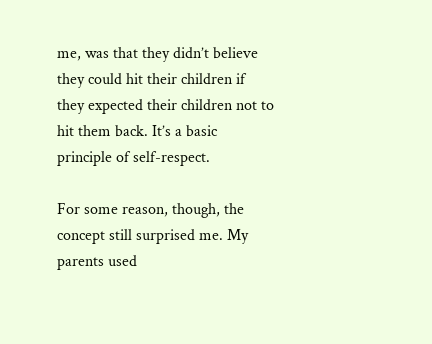me, was that they didn’t believe they could hit their children if they expected their children not to hit them back. It’s a basic principle of self-respect.

For some reason, though, the concept still surprised me. My parents used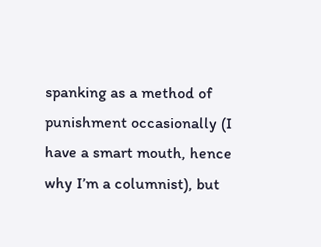spanking as a method of punishment occasionally (I have a smart mouth, hence why I’m a columnist), but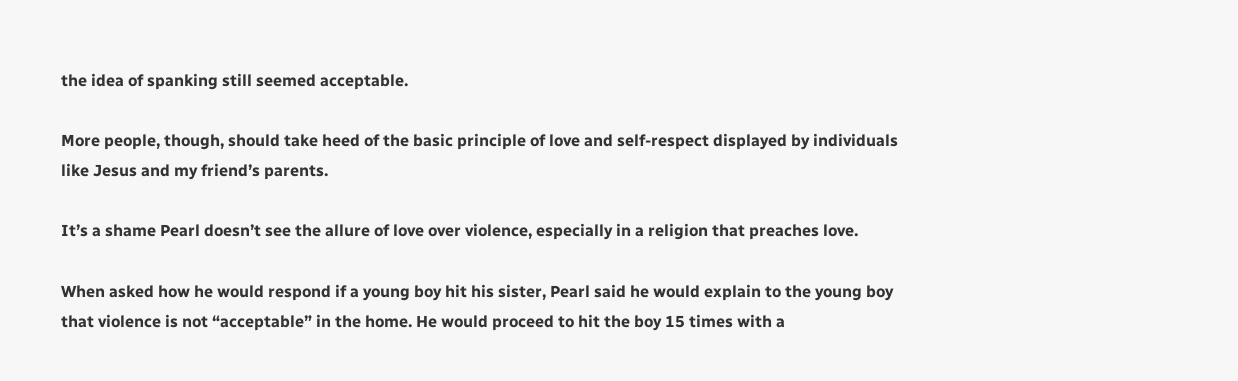the idea of spanking still seemed acceptable.

More people, though, should take heed of the basic principle of love and self-respect displayed by individuals like Jesus and my friend’s parents.

It’s a shame Pearl doesn’t see the allure of love over violence, especially in a religion that preaches love.

When asked how he would respond if a young boy hit his sister, Pearl said he would explain to the young boy that violence is not “acceptable” in the home. He would proceed to hit the boy 15 times with a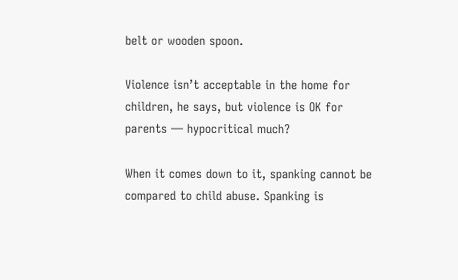belt or wooden spoon.

Violence isn’t acceptable in the home for children, he says, but violence is OK for parents — hypocritical much?

When it comes down to it, spanking cannot be compared to child abuse. Spanking is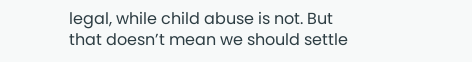legal, while child abuse is not. But that doesn’t mean we should settle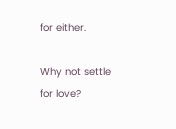for either.

Why not settle for love?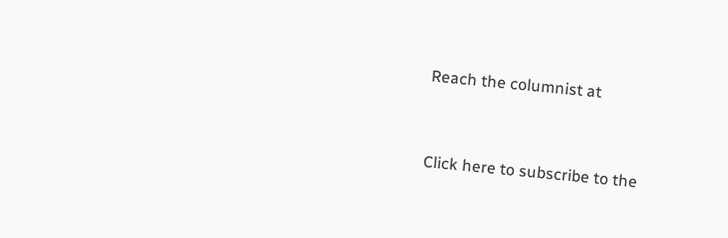Reach the columnist at


Click here to subscribe to the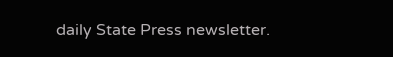daily State Press newsletter.